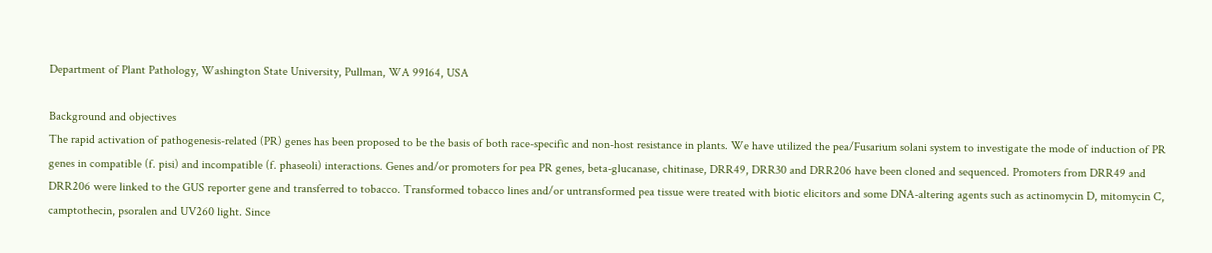Department of Plant Pathology, Washington State University, Pullman, WA 99164, USA

Background and objectives
The rapid activation of pathogenesis-related (PR) genes has been proposed to be the basis of both race-specific and non-host resistance in plants. We have utilized the pea/Fusarium solani system to investigate the mode of induction of PR genes in compatible (f. pisi) and incompatible (f. phaseoli) interactions. Genes and/or promoters for pea PR genes, beta-glucanase, chitinase, DRR49, DRR30 and DRR206 have been cloned and sequenced. Promoters from DRR49 and DRR206 were linked to the GUS reporter gene and transferred to tobacco. Transformed tobacco lines and/or untransformed pea tissue were treated with biotic elicitors and some DNA-altering agents such as actinomycin D, mitomycin C, camptothecin, psoralen and UV260 light. Since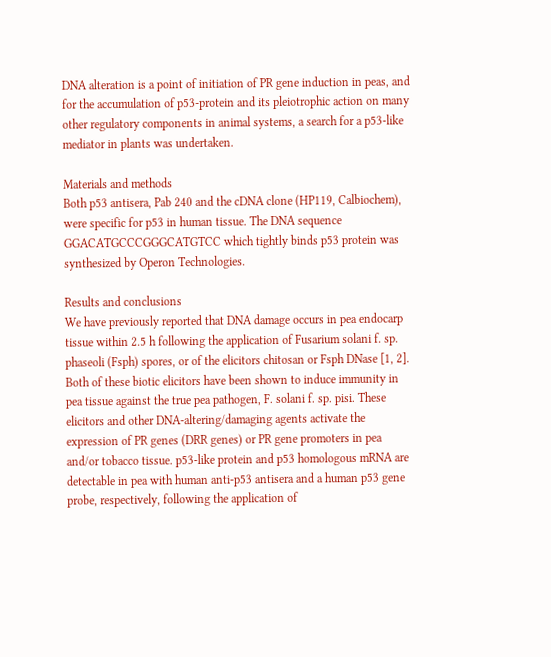DNA alteration is a point of initiation of PR gene induction in peas, and for the accumulation of p53-protein and its pleiotrophic action on many other regulatory components in animal systems, a search for a p53-like mediator in plants was undertaken.

Materials and methods
Both p53 antisera, Pab 240 and the cDNA clone (HP119, Calbiochem), were specific for p53 in human tissue. The DNA sequence GGACATGCCCGGGCATGTCC which tightly binds p53 protein was synthesized by Operon Technologies.

Results and conclusions
We have previously reported that DNA damage occurs in pea endocarp tissue within 2.5 h following the application of Fusarium solani f. sp. phaseoli (Fsph) spores, or of the elicitors chitosan or Fsph DNase [1, 2]. Both of these biotic elicitors have been shown to induce immunity in pea tissue against the true pea pathogen, F. solani f. sp. pisi. These elicitors and other DNA-altering/damaging agents activate the expression of PR genes (DRR genes) or PR gene promoters in pea and/or tobacco tissue. p53-like protein and p53 homologous mRNA are detectable in pea with human anti-p53 antisera and a human p53 gene probe, respectively, following the application of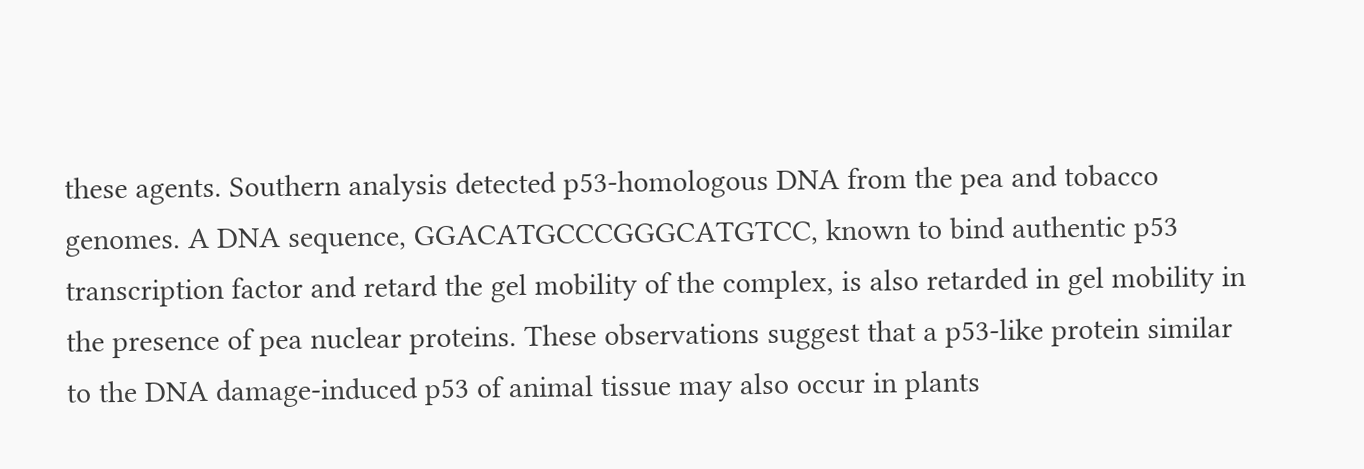these agents. Southern analysis detected p53-homologous DNA from the pea and tobacco genomes. A DNA sequence, GGACATGCCCGGGCATGTCC, known to bind authentic p53 transcription factor and retard the gel mobility of the complex, is also retarded in gel mobility in the presence of pea nuclear proteins. These observations suggest that a p53-like protein similar to the DNA damage-induced p53 of animal tissue may also occur in plants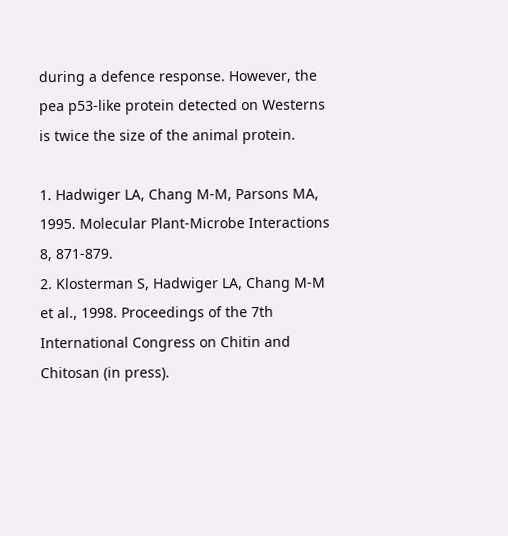during a defence response. However, the pea p53-like protein detected on Westerns is twice the size of the animal protein.

1. Hadwiger LA, Chang M-M, Parsons MA, 1995. Molecular Plant-Microbe Interactions 8, 871-879.
2. Klosterman S, Hadwiger LA, Chang M-M et al., 1998. Proceedings of the 7th International Congress on Chitin and Chitosan (in press).